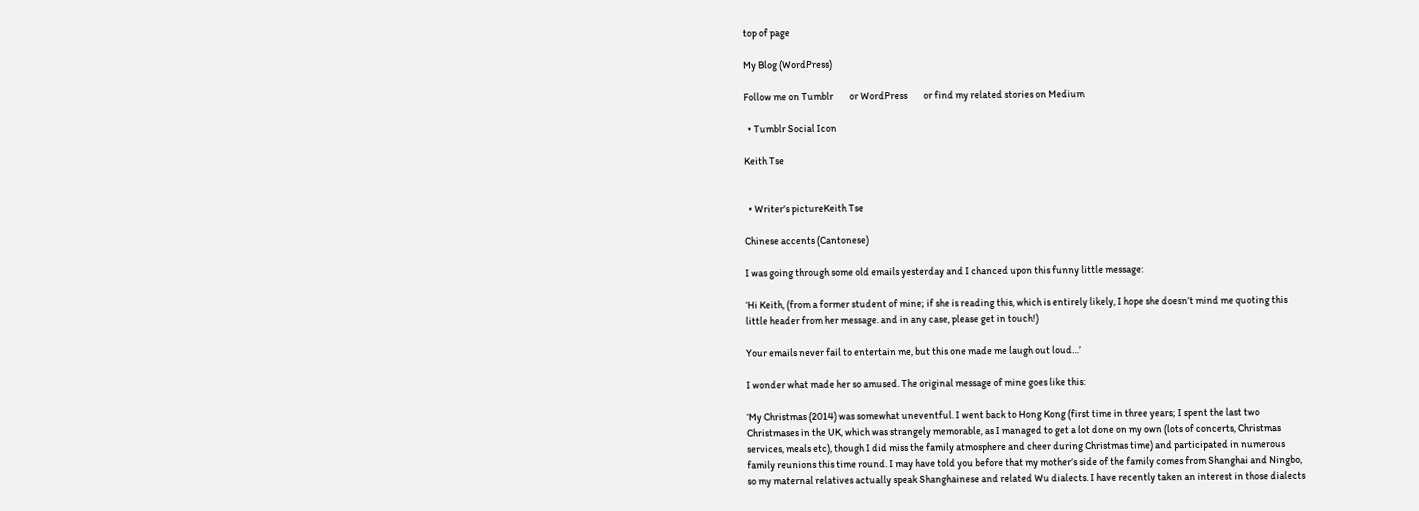top of page

My Blog (WordPress)

Follow me on Tumblr        or WordPress        or find my related stories on Medium

  • Tumblr Social Icon

Keith Tse


  • Writer's pictureKeith Tse

Chinese accents (Cantonese)

I was going through some old emails yesterday and I chanced upon this funny little message:

‘Hi Keith, (from a former student of mine; if she is reading this, which is entirely likely, I hope she doesn’t mind me quoting this little header from her message. and in any case, please get in touch!)

Your emails never fail to entertain me, but this one made me laugh out loud…’

I wonder what made her so amused. The original message of mine goes like this:

‘My Christmas (2014) was somewhat uneventful. I went back to Hong Kong (first time in three years; I spent the last two Christmases in the UK, which was strangely memorable, as I managed to get a lot done on my own (lots of concerts, Christmas services, meals etc), though I did miss the family atmosphere and cheer during Christmas time) and participated in numerous family reunions this time round. I may have told you before that my mother’s side of the family comes from Shanghai and Ningbo, so my maternal relatives actually speak Shanghainese and related Wu dialects. I have recently taken an interest in those dialects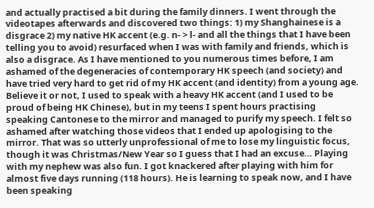and actually practised a bit during the family dinners. I went through the videotapes afterwards and discovered two things: 1) my Shanghainese is a disgrace 2) my native HK accent (e.g. n- > l- and all the things that I have been telling you to avoid) resurfaced when I was with family and friends, which is also a disgrace. As I have mentioned to you numerous times before, I am ashamed of the degeneracies of contemporary HK speech (and society) and have tried very hard to get rid of my HK accent (and identity) from a young age. Believe it or not, I used to speak with a heavy HK accent (and I used to be proud of being HK Chinese), but in my teens I spent hours practising speaking Cantonese to the mirror and managed to purify my speech. I felt so ashamed after watching those videos that I ended up apologising to the mirror. That was so utterly unprofessional of me to lose my linguistic focus, though it was Christmas/New Year so I guess that I had an excuse… Playing with my nephew was also fun. I got knackered after playing with him for almost five days running (118 hours). He is learning to speak now, and I have been speaking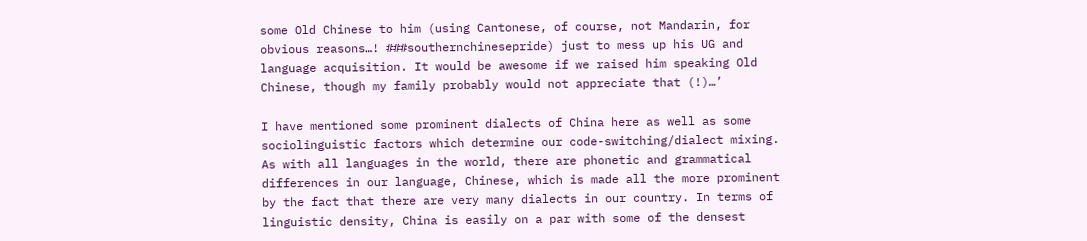some Old Chinese to him (using Cantonese, of course, not Mandarin, for obvious reasons…! ###southernchinesepride) just to mess up his UG and language acquisition. It would be awesome if we raised him speaking Old Chinese, though my family probably would not appreciate that (!)…’

I have mentioned some prominent dialects of China here as well as some sociolinguistic factors which determine our code-switching/dialect mixing. As with all languages in the world, there are phonetic and grammatical differences in our language, Chinese, which is made all the more prominent by the fact that there are very many dialects in our country. In terms of linguistic density, China is easily on a par with some of the densest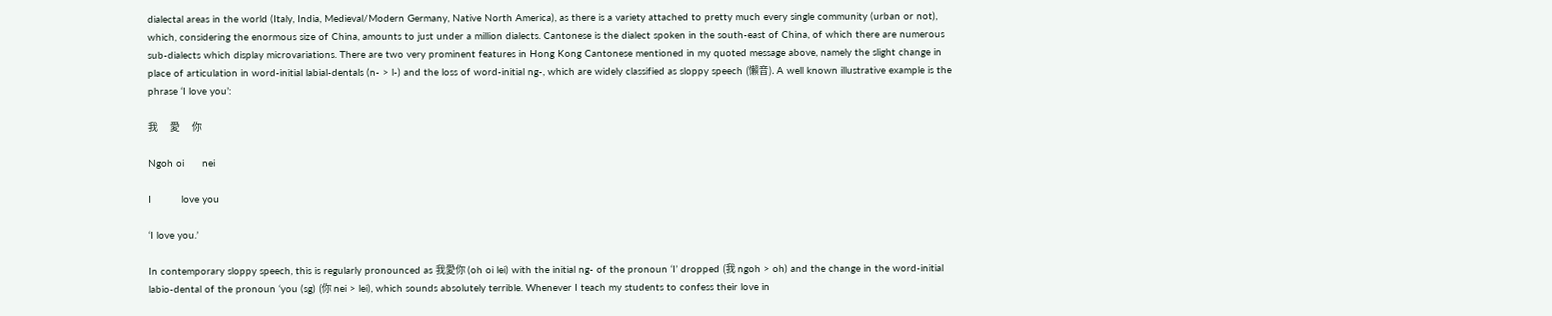dialectal areas in the world (Italy, India, Medieval/Modern Germany, Native North America), as there is a variety attached to pretty much every single community (urban or not), which, considering the enormous size of China, amounts to just under a million dialects. Cantonese is the dialect spoken in the south-east of China, of which there are numerous sub-dialects which display microvariations. There are two very prominent features in Hong Kong Cantonese mentioned in my quoted message above, namely the slight change in place of articulation in word-initial labial-dentals (n- > l-) and the loss of word-initial ng-, which are widely classified as sloppy speech (懶音). A well known illustrative example is the phrase ‘I love you’:

我      愛      你

Ngoh oi      nei

I          love you

‘I love you.’

In contemporary sloppy speech, this is regularly pronounced as 我愛你 (oh oi lei) with the initial ng- of the pronoun ‘I’ dropped (我 ngoh > oh) and the change in the word-initial labio-dental of the pronoun ‘you (sg) (你 nei > lei), which sounds absolutely terrible. Whenever I teach my students to confess their love in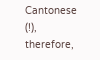Cantonese (!), therefore,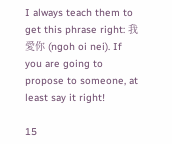I always teach them to get this phrase right: 我愛你 (ngoh oi nei). If you are going to propose to someone, at least say it right!

15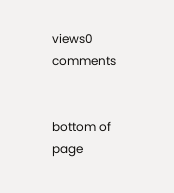views0 comments


bottom of page